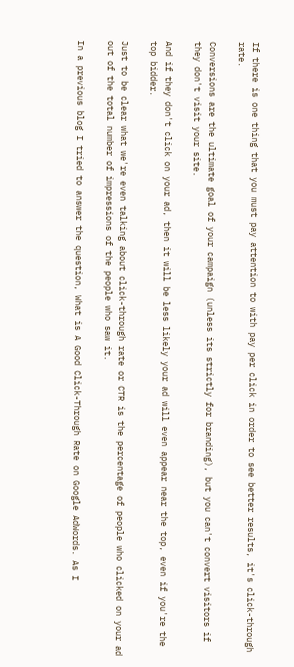If there is one thing that you must pay attention to with pay per click in order to see better results, it's click-through rate.

Conversions are the ultimate goal of your campaign (unless its strictly for branding), but you can't convert visitors if they don't visit your site.

And if they don't click on your ad, then it will be less likely your ad will even appear near the top, even if you're the top bidder.

Just to be clear what we're even talking about click-through rate or CTR is the percentage of people who clicked on your ad out of the total number of impressions of the people who saw it.

In a previous blog I tried to answer the question, What is A Good Click-Through Rate on Google AdWords. As I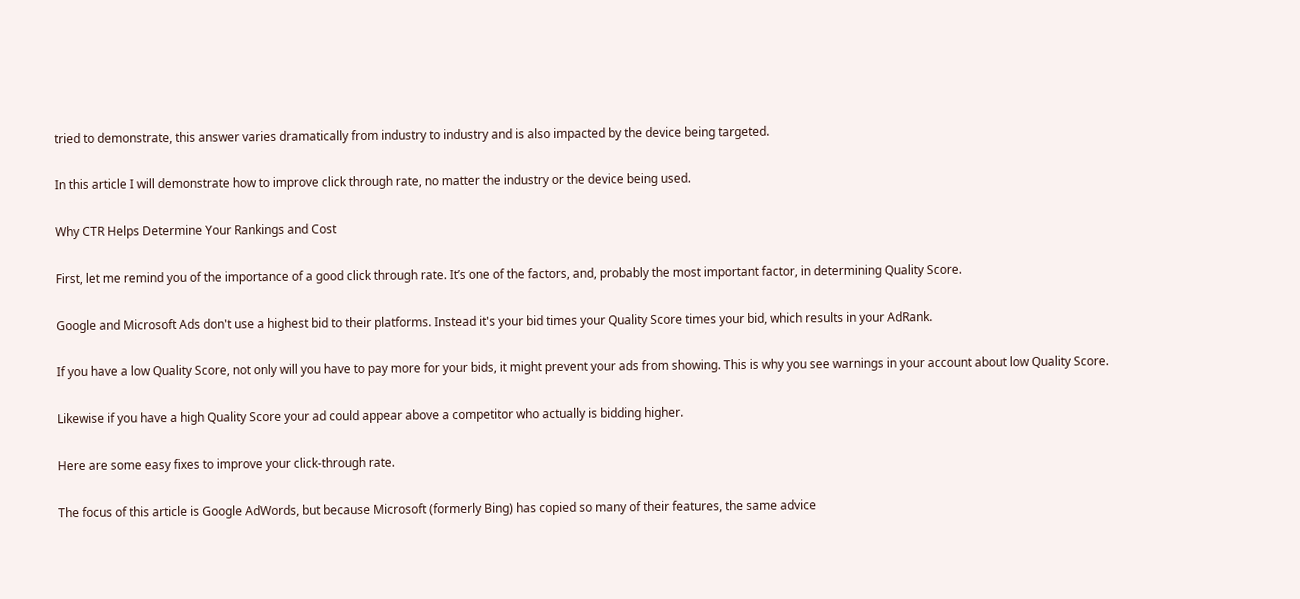tried to demonstrate, this answer varies dramatically from industry to industry and is also impacted by the device being targeted.

In this article I will demonstrate how to improve click through rate, no matter the industry or the device being used.

Why CTR Helps Determine Your Rankings and Cost

First, let me remind you of the importance of a good click through rate. It’s one of the factors, and, probably the most important factor, in determining Quality Score.

Google and Microsoft Ads don't use a highest bid to their platforms. Instead it's your bid times your Quality Score times your bid, which results in your AdRank.

If you have a low Quality Score, not only will you have to pay more for your bids, it might prevent your ads from showing. This is why you see warnings in your account about low Quality Score.

Likewise if you have a high Quality Score your ad could appear above a competitor who actually is bidding higher.

Here are some easy fixes to improve your click-through rate.

The focus of this article is Google AdWords, but because Microsoft (formerly Bing) has copied so many of their features, the same advice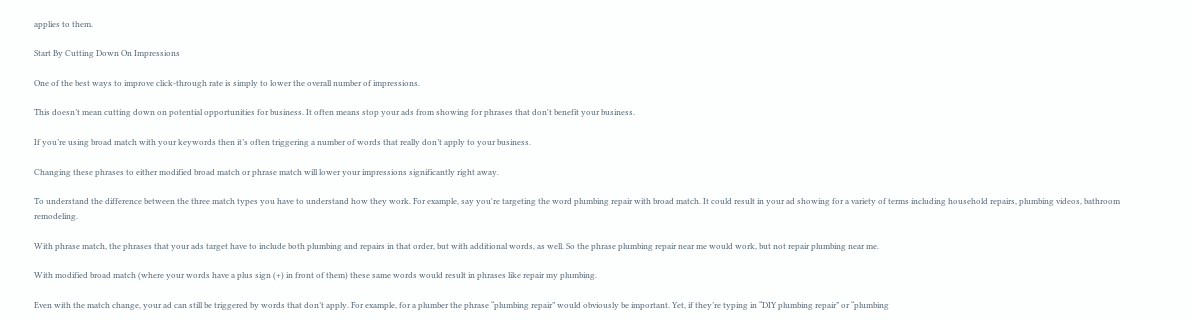applies to them.

Start By Cutting Down On Impressions

One of the best ways to improve click-through rate is simply to lower the overall number of impressions.

This doesn’t mean cutting down on potential opportunities for business. It often means stop your ads from showing for phrases that don't benefit your business.

If you’re using broad match with your keywords then it’s often triggering a number of words that really don’t apply to your business.

Changing these phrases to either modified broad match or phrase match will lower your impressions significantly right away.

To understand the difference between the three match types you have to understand how they work. For example, say you're targeting the word plumbing repair with broad match. It could result in your ad showing for a variety of terms including household repairs, plumbing videos, bathroom remodeling.

With phrase match, the phrases that your ads target have to include both plumbing and repairs in that order, but with additional words, as well. So the phrase plumbing repair near me would work, but not repair plumbing near me.

With modified broad match (where your words have a plus sign (+) in front of them) these same words would result in phrases like repair my plumbing.

Even with the match change, your ad can still be triggered by words that don’t apply. For example, for a plumber the phrase “plumbing repair” would obviously be important. Yet, if they’re typing in “DIY plumbing repair” or “plumbing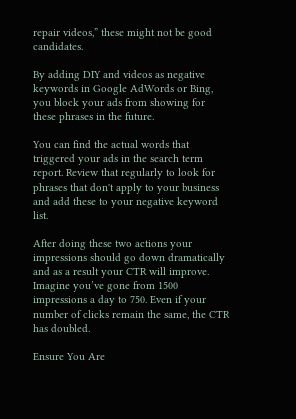repair videos,” these might not be good candidates.

By adding DIY and videos as negative keywords in Google AdWords or Bing, you block your ads from showing for these phrases in the future.

You can find the actual words that triggered your ads in the search term report. Review that regularly to look for phrases that don't apply to your business and add these to your negative keyword list.

After doing these two actions your impressions should go down dramatically and as a result your CTR will improve. Imagine you’ve gone from 1500 impressions a day to 750. Even if your number of clicks remain the same, the CTR has doubled.

Ensure You Are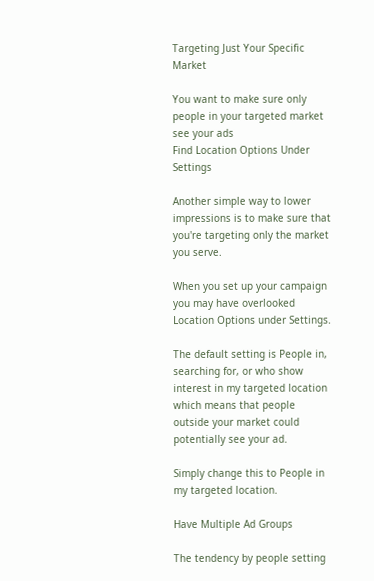Targeting Just Your Specific Market

You want to make sure only people in your targeted market see your ads
Find Location Options Under Settings

Another simple way to lower impressions is to make sure that you're targeting only the market you serve.

When you set up your campaign you may have overlooked Location Options under Settings.

The default setting is People in, searching for, or who show interest in my targeted location which means that people outside your market could potentially see your ad.

Simply change this to People in my targeted location.

Have Multiple Ad Groups

The tendency by people setting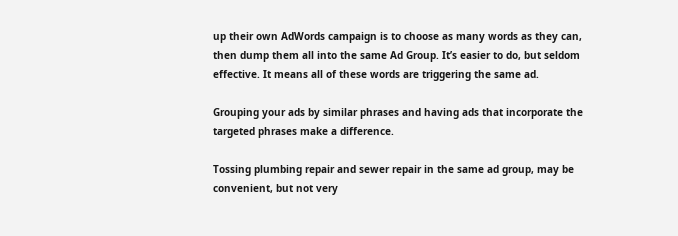up their own AdWords campaign is to choose as many words as they can, then dump them all into the same Ad Group. It’s easier to do, but seldom effective. It means all of these words are triggering the same ad.

Grouping your ads by similar phrases and having ads that incorporate the targeted phrases make a difference.

Tossing plumbing repair and sewer repair in the same ad group, may be convenient, but not very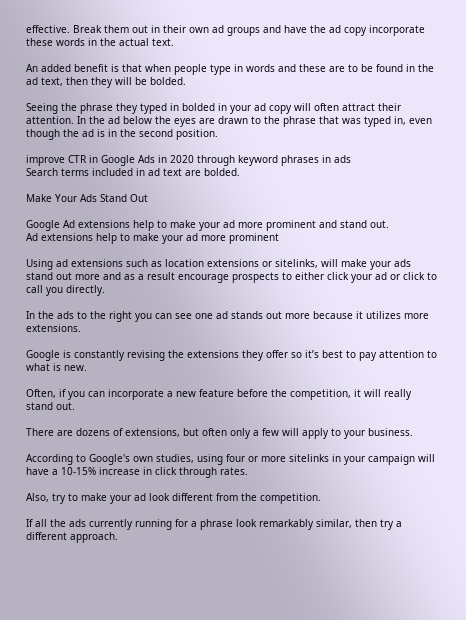effective. Break them out in their own ad groups and have the ad copy incorporate these words in the actual text.

An added benefit is that when people type in words and these are to be found in the ad text, then they will be bolded.

Seeing the phrase they typed in bolded in your ad copy will often attract their attention. In the ad below the eyes are drawn to the phrase that was typed in, even though the ad is in the second position.

improve CTR in Google Ads in 2020 through keyword phrases in ads
Search terms included in ad text are bolded.

Make Your Ads Stand Out

Google Ad extensions help to make your ad more prominent and stand out.
Ad extensions help to make your ad more prominent

Using ad extensions such as location extensions or sitelinks, will make your ads stand out more and as a result encourage prospects to either click your ad or click to call you directly.

In the ads to the right you can see one ad stands out more because it utilizes more extensions.

Google is constantly revising the extensions they offer so it’s best to pay attention to what is new.

Often, if you can incorporate a new feature before the competition, it will really stand out.

There are dozens of extensions, but often only a few will apply to your business.

According to Google's own studies, using four or more sitelinks in your campaign will have a 10-15% increase in click through rates.

Also, try to make your ad look different from the competition.

If all the ads currently running for a phrase look remarkably similar, then try a different approach.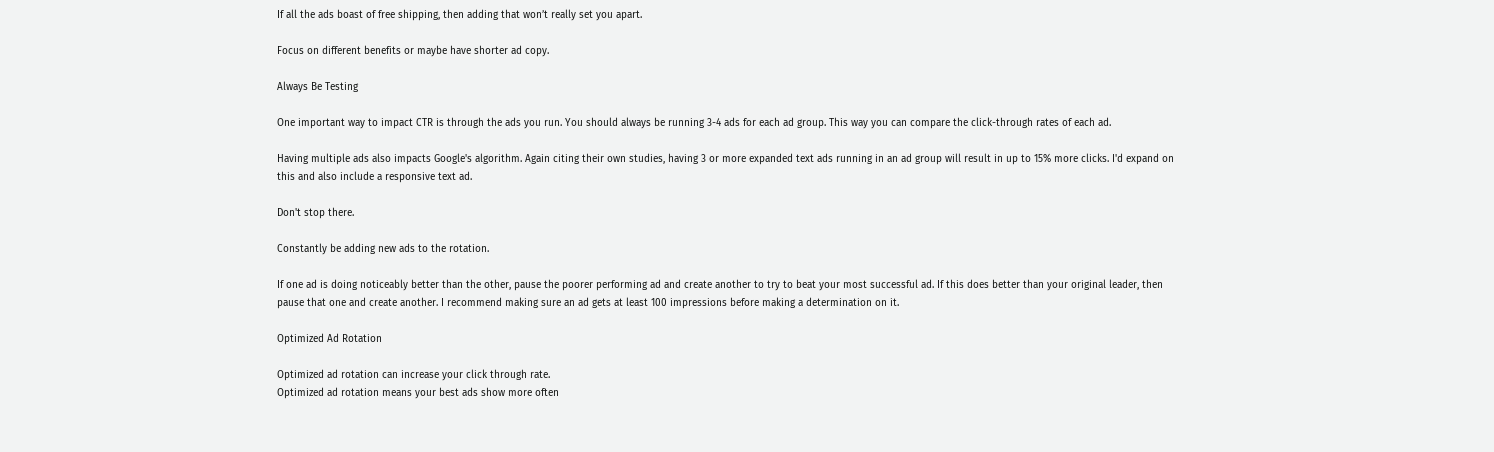If all the ads boast of free shipping, then adding that won’t really set you apart.

Focus on different benefits or maybe have shorter ad copy.

Always Be Testing

One important way to impact CTR is through the ads you run. You should always be running 3-4 ads for each ad group. This way you can compare the click-through rates of each ad.

Having multiple ads also impacts Google's algorithm. Again citing their own studies, having 3 or more expanded text ads running in an ad group will result in up to 15% more clicks. I'd expand on this and also include a responsive text ad.

Don't stop there.

Constantly be adding new ads to the rotation.

If one ad is doing noticeably better than the other, pause the poorer performing ad and create another to try to beat your most successful ad. If this does better than your original leader, then pause that one and create another. I recommend making sure an ad gets at least 100 impressions before making a determination on it.

Optimized Ad Rotation

Optimized ad rotation can increase your click through rate.
Optimized ad rotation means your best ads show more often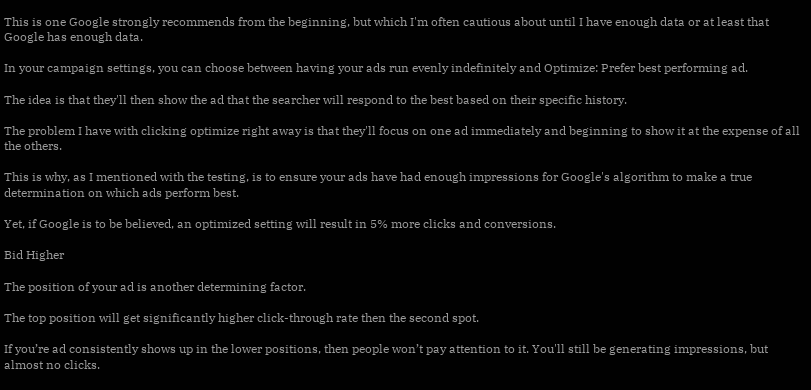This is one Google strongly recommends from the beginning, but which I'm often cautious about until I have enough data or at least that Google has enough data.

In your campaign settings, you can choose between having your ads run evenly indefinitely and Optimize: Prefer best performing ad.

The idea is that they'll then show the ad that the searcher will respond to the best based on their specific history.

The problem I have with clicking optimize right away is that they'll focus on one ad immediately and beginning to show it at the expense of all the others.

This is why, as I mentioned with the testing, is to ensure your ads have had enough impressions for Google's algorithm to make a true determination on which ads perform best.

Yet, if Google is to be believed, an optimized setting will result in 5% more clicks and conversions.

Bid Higher

The position of your ad is another determining factor.

The top position will get significantly higher click-through rate then the second spot.

If you’re ad consistently shows up in the lower positions, then people won’t pay attention to it. You'll still be generating impressions, but almost no clicks.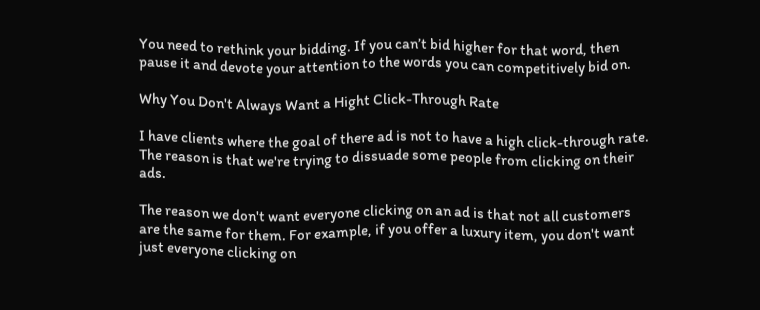You need to rethink your bidding. If you can’t bid higher for that word, then pause it and devote your attention to the words you can competitively bid on.

Why You Don't Always Want a Hight Click-Through Rate

I have clients where the goal of there ad is not to have a high click-through rate. The reason is that we're trying to dissuade some people from clicking on their ads.

The reason we don't want everyone clicking on an ad is that not all customers are the same for them. For example, if you offer a luxury item, you don't want just everyone clicking on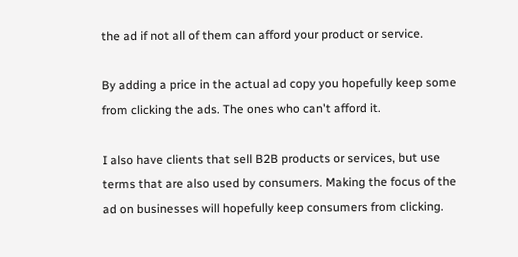the ad if not all of them can afford your product or service.

By adding a price in the actual ad copy you hopefully keep some from clicking the ads. The ones who can't afford it.

I also have clients that sell B2B products or services, but use terms that are also used by consumers. Making the focus of the ad on businesses will hopefully keep consumers from clicking.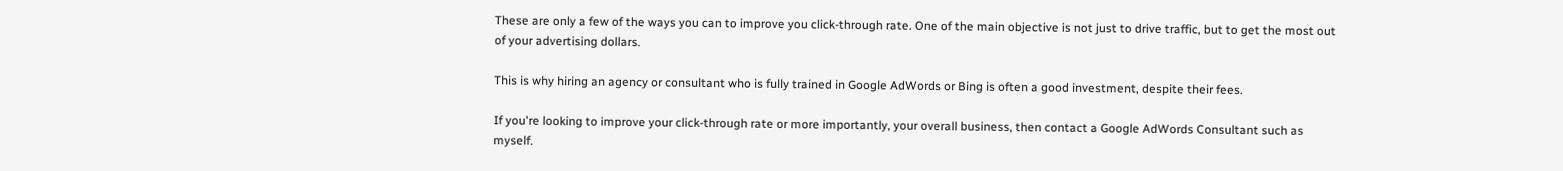These are only a few of the ways you can to improve you click-through rate. One of the main objective is not just to drive traffic, but to get the most out of your advertising dollars.

This is why hiring an agency or consultant who is fully trained in Google AdWords or Bing is often a good investment, despite their fees.

If you're looking to improve your click-through rate or more importantly, your overall business, then contact a Google AdWords Consultant such as myself.